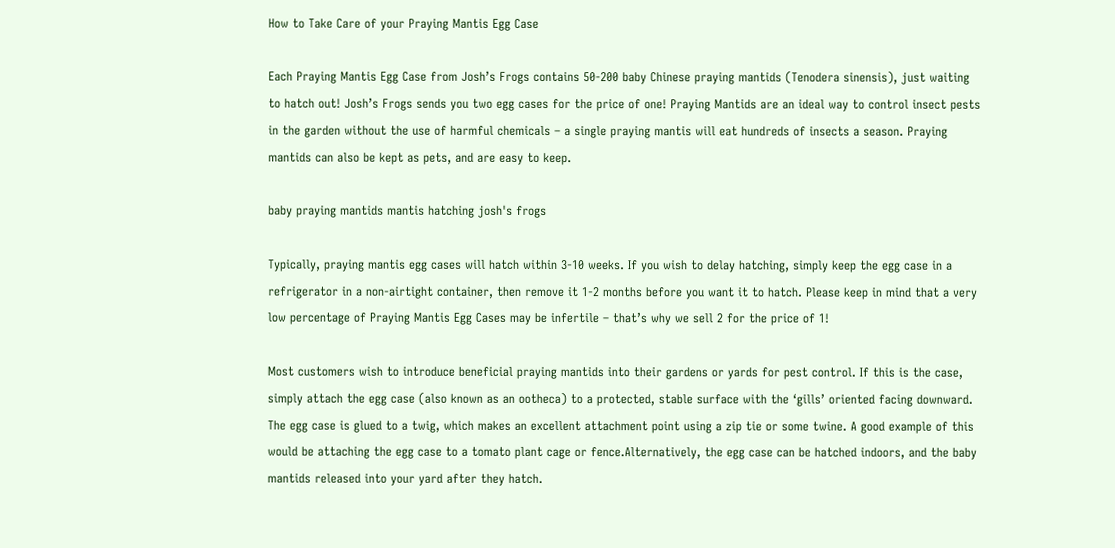How to Take Care of your Praying Mantis Egg Case

Each Praying Mantis Egg Case from Josh’s Frogs contains 50-200 baby Chinese praying mantids (Tenodera sinensis), just waiting to hatch out! Josh’s Frogs sends you two egg cases for the price of one! Praying Mantids are an ideal way to control insect pests in the garden without the use of harmful chemicals – a single praying mantis will eat hundreds of insects a season. Praying mantids can also be kept as pets, and are easy to keep.

baby praying mantids mantis hatching josh's frogs

Typically, praying mantis egg cases will hatch within 3-10 weeks. If you wish to delay hatching, simply keep the egg case in a refrigerator in a non-airtight container, then remove it 1-2 months before you want it to hatch. Please keep in mind that a very low percentage of Praying Mantis Egg Cases may be infertile – that’s why we sell 2 for the price of 1!

Most customers wish to introduce beneficial praying mantids into their gardens or yards for pest control. If this is the case, simply attach the egg case (also known as an ootheca) to a protected, stable surface with the ‘gills’ oriented facing downward. The egg case is glued to a twig, which makes an excellent attachment point using a zip tie or some twine. A good example of this would be attaching the egg case to a tomato plant cage or fence.Alternatively, the egg case can be hatched indoors, and the baby mantids released into your yard after they hatch.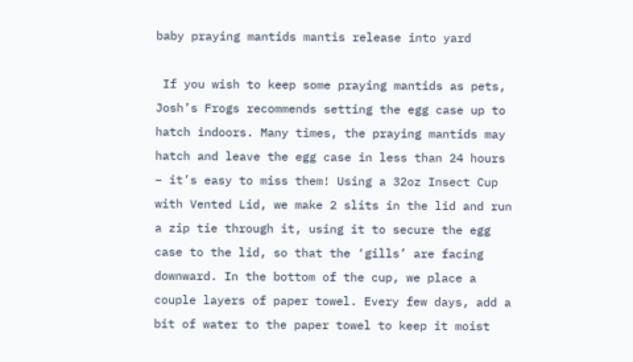baby praying mantids mantis release into yard

 If you wish to keep some praying mantids as pets, Josh’s Frogs recommends setting the egg case up to hatch indoors. Many times, the praying mantids may hatch and leave the egg case in less than 24 hours – it’s easy to miss them! Using a 32oz Insect Cup with Vented Lid, we make 2 slits in the lid and run a zip tie through it, using it to secure the egg case to the lid, so that the ‘gills’ are facing downward. In the bottom of the cup, we place a couple layers of paper towel. Every few days, add a bit of water to the paper towel to keep it moist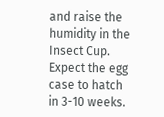and raise the humidity in the Insect Cup. Expect the egg case to hatch in 3-10 weeks.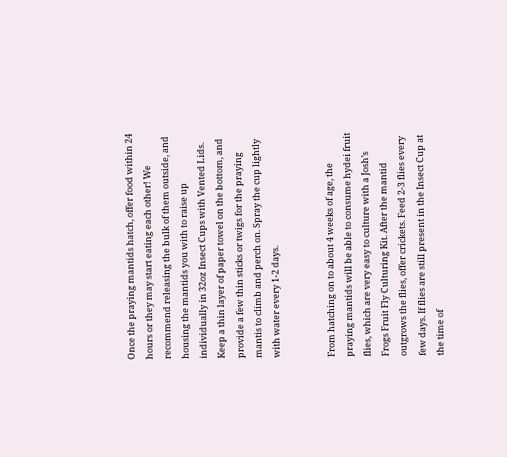Once the praying mantids hatch, offer food within 24 hours or they may start eating each other! We recommend releasing the bulk of them outside, and housing the mantids you with to raise up individually in 32oz Insect Cups with Vented Lids. Keep a thin layer of paper towel on the bottom, and provide a few thin sticks or twigs for the praying mantis to climb and perch on. Spray the cup lightly with water every 1-2 days.


From hatching on to about 4 weeks of age, the praying mantids will be able to consume hydei fruit flies, which are very easy to culture with a Josh’s Frogs Fruit Fly Culturing Kit. After the mantid outgrows the flies, offer crickets. Feed 2-3 flies every few days. If flies are still present in the Insect Cup at the time of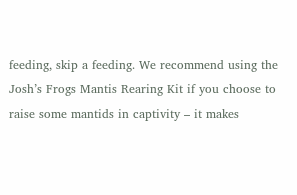feeding, skip a feeding. We recommend using the Josh’s Frogs Mantis Rearing Kit if you choose to raise some mantids in captivity – it makes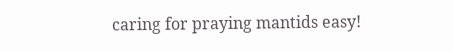caring for praying mantids easy!